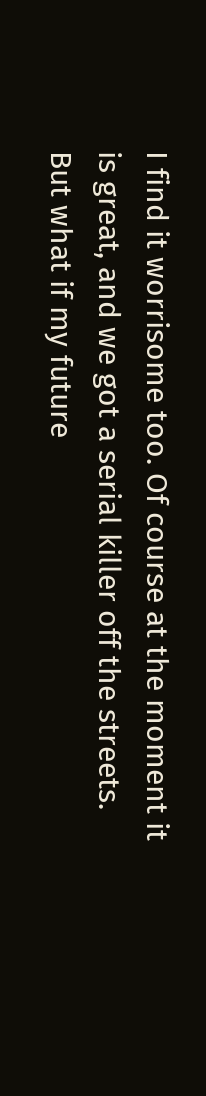I find it worrisome too. Of course at the moment it is great, and we got a serial killer off the streets. But what if my future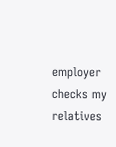employer checks my relatives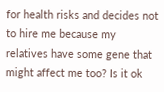for health risks and decides not to hire me because my relatives have some gene that might affect me too? Is it ok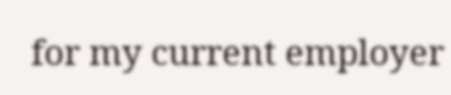for my current employer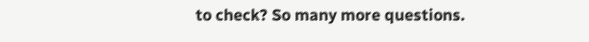to check? So many more questions.